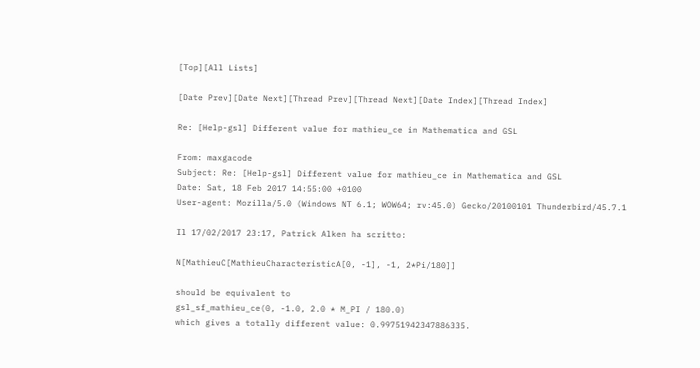[Top][All Lists]

[Date Prev][Date Next][Thread Prev][Thread Next][Date Index][Thread Index]

Re: [Help-gsl] Different value for mathieu_ce in Mathematica and GSL

From: maxgacode
Subject: Re: [Help-gsl] Different value for mathieu_ce in Mathematica and GSL
Date: Sat, 18 Feb 2017 14:55:00 +0100
User-agent: Mozilla/5.0 (Windows NT 6.1; WOW64; rv:45.0) Gecko/20100101 Thunderbird/45.7.1

Il 17/02/2017 23:17, Patrick Alken ha scritto:

N[MathieuC[MathieuCharacteristicA[0, -1], -1, 2*Pi/180]]

should be equivalent to
gsl_sf_mathieu_ce(0, -1.0, 2.0 * M_PI / 180.0)
which gives a totally different value: 0.99751942347886335.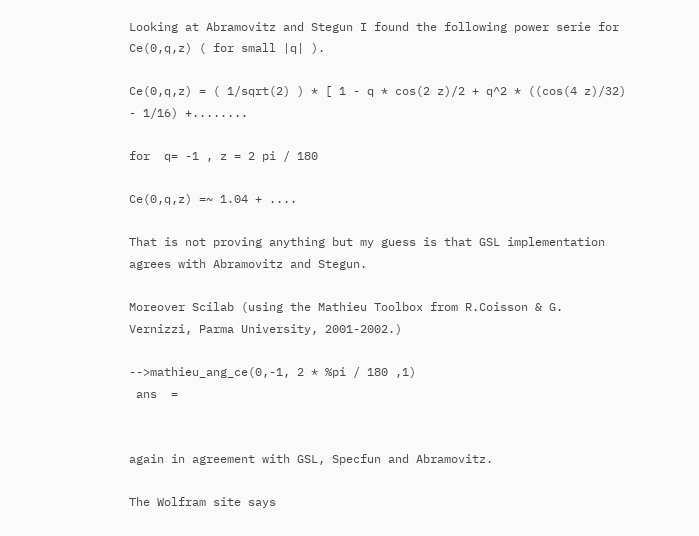Looking at Abramovitz and Stegun I found the following power serie for Ce(0,q,z) ( for small |q| ).

Ce(0,q,z) = ( 1/sqrt(2) ) * [ 1 - q * cos(2 z)/2 + q^2 * ((cos(4 z)/32) - 1/16) +........

for  q= -1 , z = 2 pi / 180

Ce(0,q,z) =~ 1.04 + ....

That is not proving anything but my guess is that GSL implementation agrees with Abramovitz and Stegun.

Moreover Scilab (using the Mathieu Toolbox from R.Coisson & G. Vernizzi, Parma University, 2001-2002.)

-->mathieu_ang_ce(0,-1, 2 * %pi / 180 ,1)
 ans  =


again in agreement with GSL, Specfun and Abramovitz.

The Wolfram site says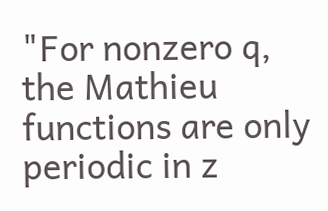"For nonzero q, the Mathieu functions are only periodic in z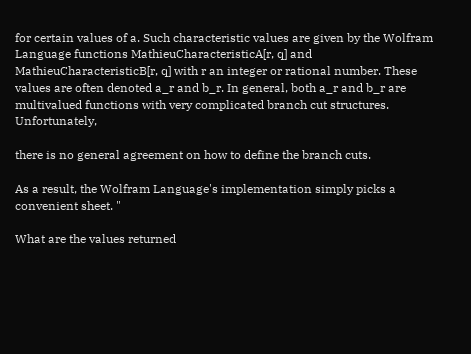for certain values of a. Such characteristic values are given by the Wolfram Language functions MathieuCharacteristicA[r, q] and MathieuCharacteristicB[r, q] with r an integer or rational number. These values are often denoted a_r and b_r. In general, both a_r and b_r are multivalued functions with very complicated branch cut structures. Unfortunately,

there is no general agreement on how to define the branch cuts.

As a result, the Wolfram Language's implementation simply picks a convenient sheet. "

What are the values returned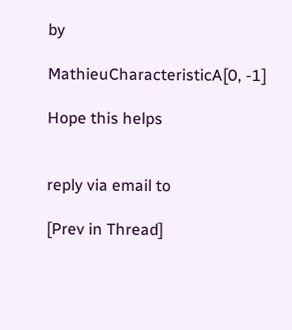by

MathieuCharacteristicA[0, -1]

Hope this helps


reply via email to

[Prev in Thread]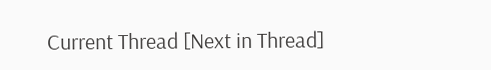Current Thread [Next in Thread]